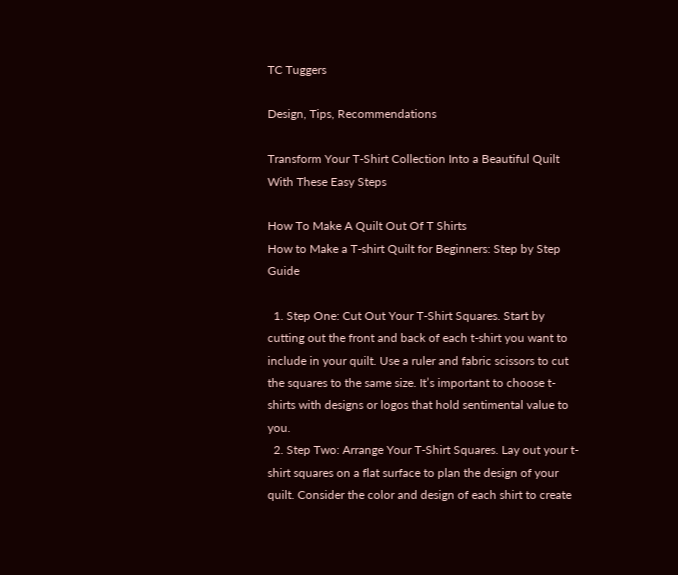TC Tuggers

Design, Tips, Recommendations

Transform Your T-Shirt Collection Into a Beautiful Quilt With These Easy Steps

How To Make A Quilt Out Of T Shirts
How to Make a T-shirt Quilt for Beginners: Step by Step Guide

  1. Step One: Cut Out Your T-Shirt Squares. Start by cutting out the front and back of each t-shirt you want to include in your quilt. Use a ruler and fabric scissors to cut the squares to the same size. It’s important to choose t-shirts with designs or logos that hold sentimental value to you.
  2. Step Two: Arrange Your T-Shirt Squares. Lay out your t-shirt squares on a flat surface to plan the design of your quilt. Consider the color and design of each shirt to create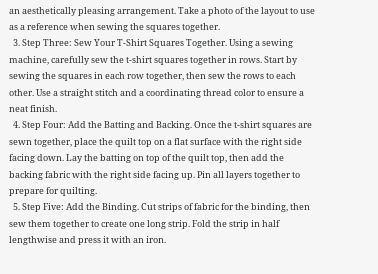an aesthetically pleasing arrangement. Take a photo of the layout to use as a reference when sewing the squares together.
  3. Step Three: Sew Your T-Shirt Squares Together. Using a sewing machine, carefully sew the t-shirt squares together in rows. Start by sewing the squares in each row together, then sew the rows to each other. Use a straight stitch and a coordinating thread color to ensure a neat finish.
  4. Step Four: Add the Batting and Backing. Once the t-shirt squares are sewn together, place the quilt top on a flat surface with the right side facing down. Lay the batting on top of the quilt top, then add the backing fabric with the right side facing up. Pin all layers together to prepare for quilting.
  5. Step Five: Add the Binding. Cut strips of fabric for the binding, then sew them together to create one long strip. Fold the strip in half lengthwise and press it with an iron.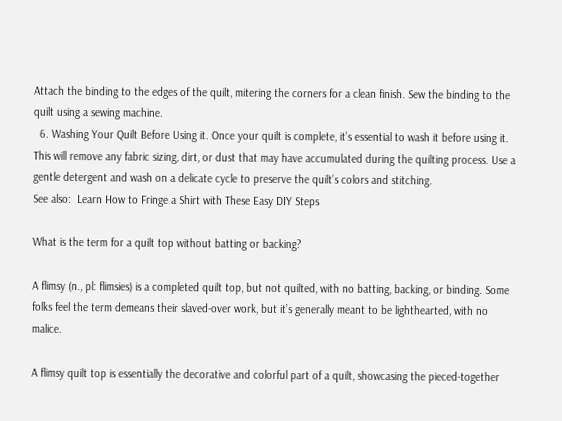Attach the binding to the edges of the quilt, mitering the corners for a clean finish. Sew the binding to the quilt using a sewing machine.
  6. Washing Your Quilt Before Using it. Once your quilt is complete, it’s essential to wash it before using it. This will remove any fabric sizing, dirt, or dust that may have accumulated during the quilting process. Use a gentle detergent and wash on a delicate cycle to preserve the quilt’s colors and stitching.
See also:  Learn How to Fringe a Shirt with These Easy DIY Steps

What is the term for a quilt top without batting or backing?

A flimsy (n., pl: flimsies) is a completed quilt top, but not quilted, with no batting, backing, or binding. Some folks feel the term demeans their slaved-over work, but it’s generally meant to be lighthearted, with no malice.

A flimsy quilt top is essentially the decorative and colorful part of a quilt, showcasing the pieced-together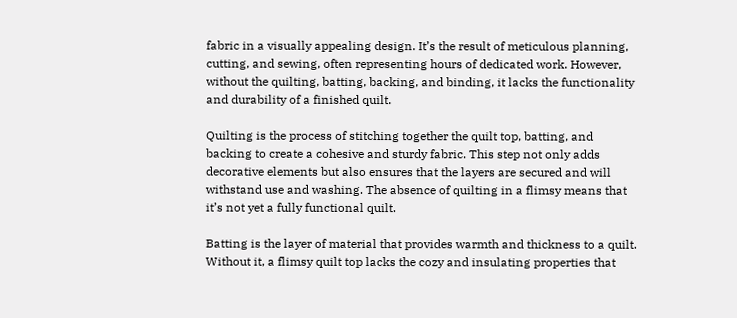fabric in a visually appealing design. It’s the result of meticulous planning, cutting, and sewing, often representing hours of dedicated work. However, without the quilting, batting, backing, and binding, it lacks the functionality and durability of a finished quilt.

Quilting is the process of stitching together the quilt top, batting, and backing to create a cohesive and sturdy fabric. This step not only adds decorative elements but also ensures that the layers are secured and will withstand use and washing. The absence of quilting in a flimsy means that it’s not yet a fully functional quilt.

Batting is the layer of material that provides warmth and thickness to a quilt. Without it, a flimsy quilt top lacks the cozy and insulating properties that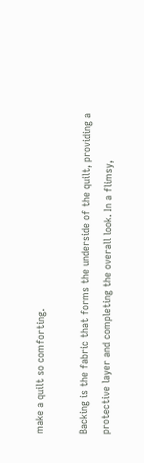make a quilt so comforting.

Backing is the fabric that forms the underside of the quilt, providing a protective layer and completing the overall look. In a flimsy,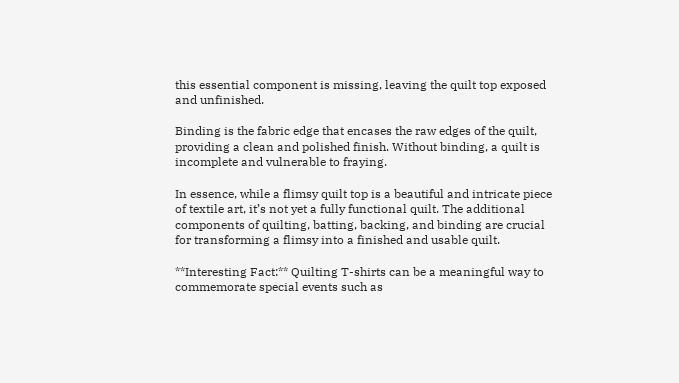this essential component is missing, leaving the quilt top exposed and unfinished.

Binding is the fabric edge that encases the raw edges of the quilt, providing a clean and polished finish. Without binding, a quilt is incomplete and vulnerable to fraying.

In essence, while a flimsy quilt top is a beautiful and intricate piece of textile art, it’s not yet a fully functional quilt. The additional components of quilting, batting, backing, and binding are crucial for transforming a flimsy into a finished and usable quilt.

**Interesting Fact:** Quilting T-shirts can be a meaningful way to commemorate special events such as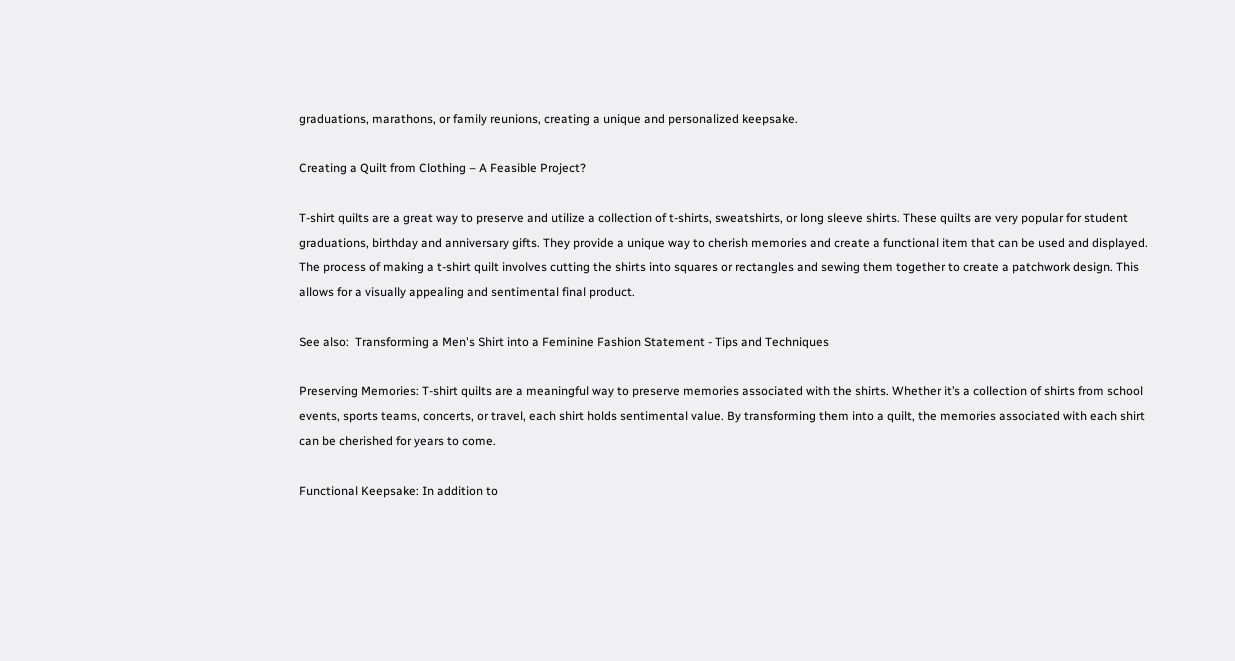graduations, marathons, or family reunions, creating a unique and personalized keepsake.

Creating a Quilt from Clothing – A Feasible Project?

T-shirt quilts are a great way to preserve and utilize a collection of t-shirts, sweatshirts, or long sleeve shirts. These quilts are very popular for student graduations, birthday and anniversary gifts. They provide a unique way to cherish memories and create a functional item that can be used and displayed. The process of making a t-shirt quilt involves cutting the shirts into squares or rectangles and sewing them together to create a patchwork design. This allows for a visually appealing and sentimental final product.

See also:  Transforming a Men's Shirt into a Feminine Fashion Statement - Tips and Techniques

Preserving Memories: T-shirt quilts are a meaningful way to preserve memories associated with the shirts. Whether it’s a collection of shirts from school events, sports teams, concerts, or travel, each shirt holds sentimental value. By transforming them into a quilt, the memories associated with each shirt can be cherished for years to come.

Functional Keepsake: In addition to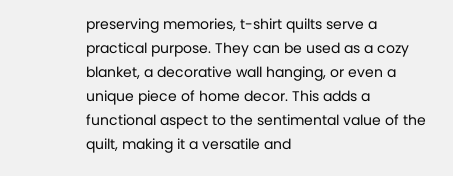preserving memories, t-shirt quilts serve a practical purpose. They can be used as a cozy blanket, a decorative wall hanging, or even a unique piece of home decor. This adds a functional aspect to the sentimental value of the quilt, making it a versatile and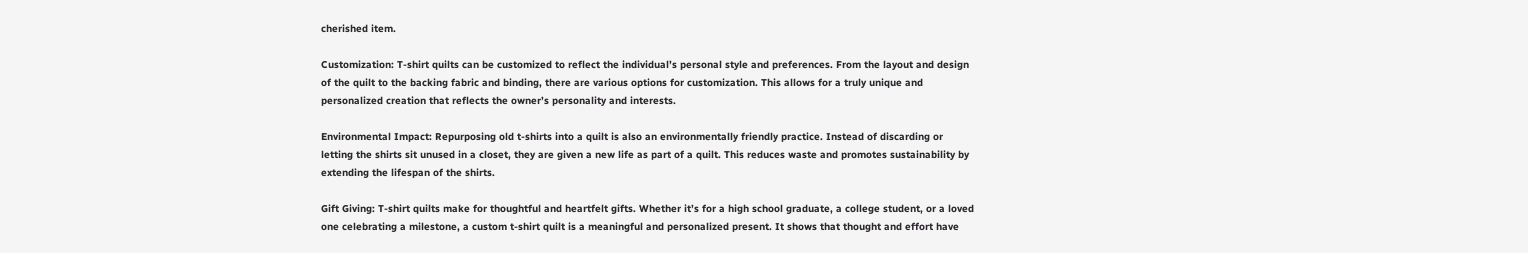cherished item.

Customization: T-shirt quilts can be customized to reflect the individual’s personal style and preferences. From the layout and design of the quilt to the backing fabric and binding, there are various options for customization. This allows for a truly unique and personalized creation that reflects the owner’s personality and interests.

Environmental Impact: Repurposing old t-shirts into a quilt is also an environmentally friendly practice. Instead of discarding or letting the shirts sit unused in a closet, they are given a new life as part of a quilt. This reduces waste and promotes sustainability by extending the lifespan of the shirts.

Gift Giving: T-shirt quilts make for thoughtful and heartfelt gifts. Whether it’s for a high school graduate, a college student, or a loved one celebrating a milestone, a custom t-shirt quilt is a meaningful and personalized present. It shows that thought and effort have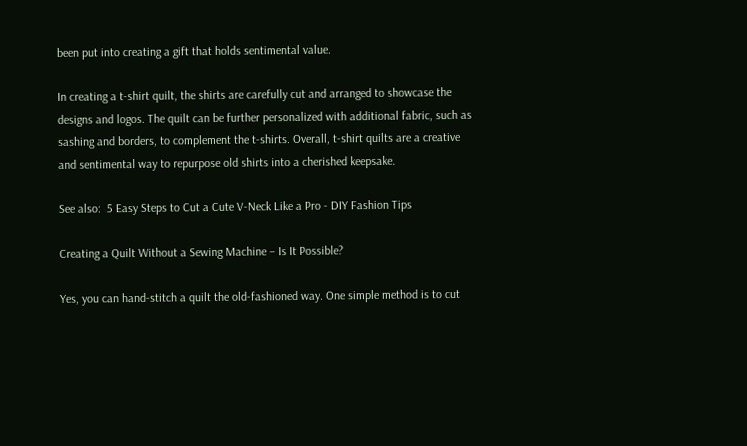been put into creating a gift that holds sentimental value.

In creating a t-shirt quilt, the shirts are carefully cut and arranged to showcase the designs and logos. The quilt can be further personalized with additional fabric, such as sashing and borders, to complement the t-shirts. Overall, t-shirt quilts are a creative and sentimental way to repurpose old shirts into a cherished keepsake.

See also:  5 Easy Steps to Cut a Cute V-Neck Like a Pro - DIY Fashion Tips

Creating a Quilt Without a Sewing Machine – Is It Possible?

Yes, you can hand-stitch a quilt the old-fashioned way. One simple method is to cut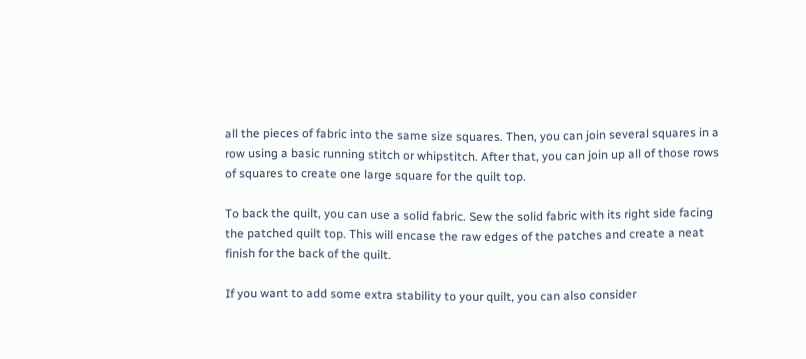all the pieces of fabric into the same size squares. Then, you can join several squares in a row using a basic running stitch or whipstitch. After that, you can join up all of those rows of squares to create one large square for the quilt top.

To back the quilt, you can use a solid fabric. Sew the solid fabric with its right side facing the patched quilt top. This will encase the raw edges of the patches and create a neat finish for the back of the quilt.

If you want to add some extra stability to your quilt, you can also consider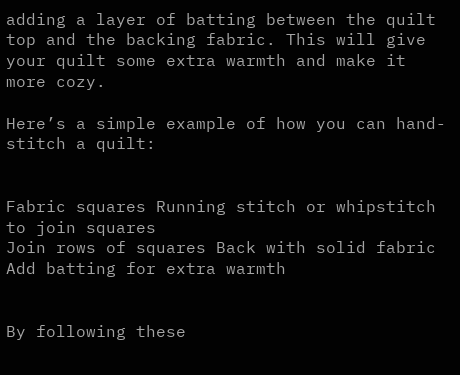adding a layer of batting between the quilt top and the backing fabric. This will give your quilt some extra warmth and make it more cozy.

Here’s a simple example of how you can hand-stitch a quilt:


Fabric squares Running stitch or whipstitch to join squares
Join rows of squares Back with solid fabric
Add batting for extra warmth


By following these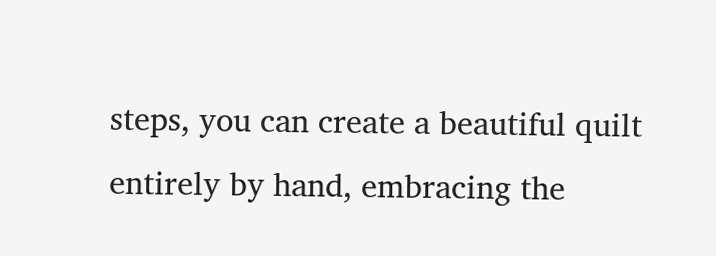steps, you can create a beautiful quilt entirely by hand, embracing the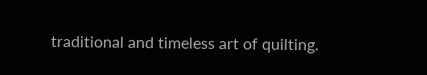traditional and timeless art of quilting.